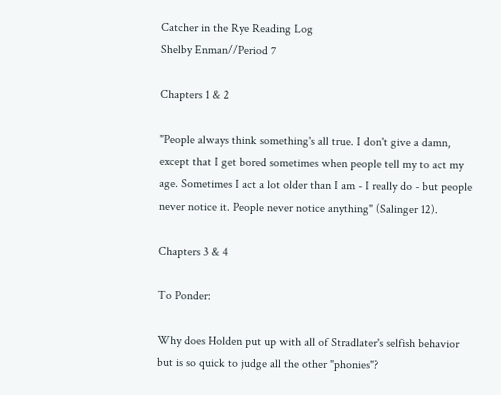Catcher in the Rye Reading Log
Shelby Enman//Period 7

Chapters 1 & 2

"People always think something's all true. I don't give a damn, except that I get bored sometimes when people tell my to act my age. Sometimes I act a lot older than I am - I really do - but people never notice it. People never notice anything" (Salinger 12).

Chapters 3 & 4

To Ponder:

Why does Holden put up with all of Stradlater's selfish behavior but is so quick to judge all the other "phonies"?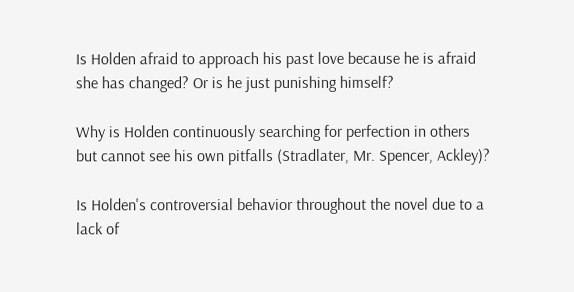Is Holden afraid to approach his past love because he is afraid she has changed? Or is he just punishing himself?

Why is Holden continuously searching for perfection in others but cannot see his own pitfalls (Stradlater, Mr. Spencer, Ackley)?

Is Holden's controversial behavior throughout the novel due to a lack of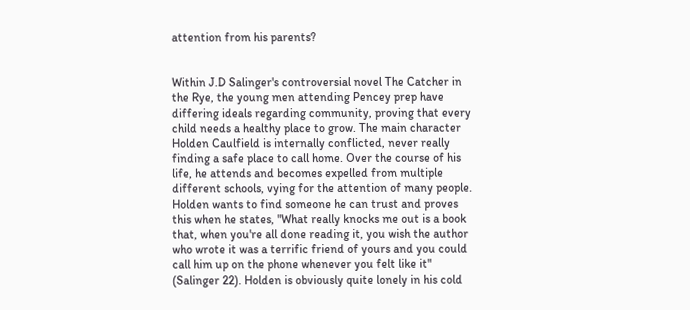attention from his parents?


Within J.D Salinger's controversial novel The Catcher in the Rye, the young men attending Pencey prep have differing ideals regarding community, proving that every child needs a healthy place to grow. The main character Holden Caulfield is internally conflicted, never really finding a safe place to call home. Over the course of his life, he attends and becomes expelled from multiple different schools, vying for the attention of many people. Holden wants to find someone he can trust and proves this when he states, "What really knocks me out is a book that, when you're all done reading it, you wish the author who wrote it was a terrific friend of yours and you could call him up on the phone whenever you felt like it" (Salinger 22). Holden is obviously quite lonely in his cold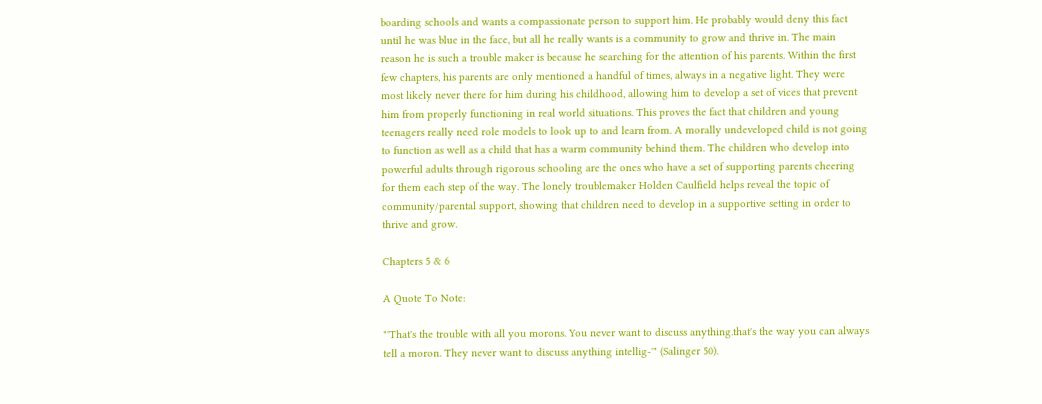boarding schools and wants a compassionate person to support him. He probably would deny this fact until he was blue in the face, but all he really wants is a community to grow and thrive in. The main reason he is such a trouble maker is because he searching for the attention of his parents. Within the first few chapters, his parents are only mentioned a handful of times, always in a negative light. They were most likely never there for him during his childhood, allowing him to develop a set of vices that prevent him from properly functioning in real world situations. This proves the fact that children and young teenagers really need role models to look up to and learn from. A morally undeveloped child is not going to function as well as a child that has a warm community behind them. The children who develop into powerful adults through rigorous schooling are the ones who have a set of supporting parents cheering for them each step of the way. The lonely troublemaker Holden Caulfield helps reveal the topic of community/parental support, showing that children need to develop in a supportive setting in order to thrive and grow.

Chapters 5 & 6

A Quote To Note:

"'That's the trouble with all you morons. You never want to discuss anything.that's the way you can always tell a moron. They never want to discuss anything intellig-'" (Salinger 50).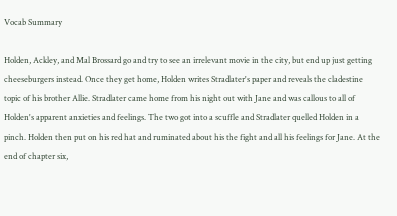Vocab Summary

Holden, Ackley, and Mal Brossard go and try to see an irrelevant movie in the city, but end up just getting cheeseburgers instead. Once they get home, Holden writes Stradlater's paper and reveals the cladestine topic of his brother Allie. Stradlater came home from his night out with Jane and was callous to all of Holden's apparent anxieties and feelings. The two got into a scuffle and Stradlater quelled Holden in a pinch. Holden then put on his red hat and ruminated about his the fight and all his feelings for Jane. At the end of chapter six,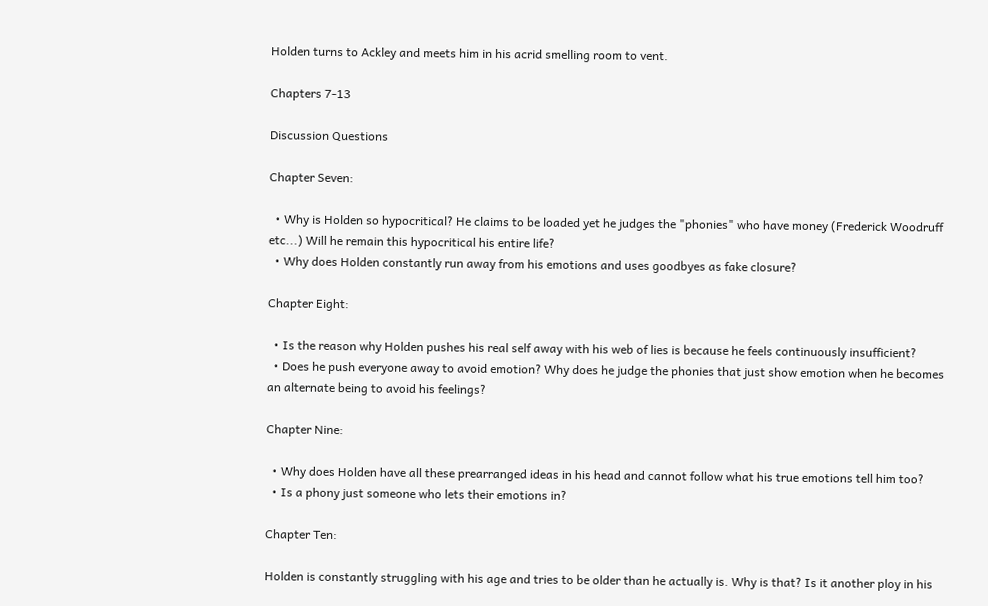Holden turns to Ackley and meets him in his acrid smelling room to vent.

Chapters 7-13

Discussion Questions

Chapter Seven:

  • Why is Holden so hypocritical? He claims to be loaded yet he judges the "phonies" who have money (Frederick Woodruff etc...) Will he remain this hypocritical his entire life?
  • Why does Holden constantly run away from his emotions and uses goodbyes as fake closure?

Chapter Eight:

  • Is the reason why Holden pushes his real self away with his web of lies is because he feels continuously insufficient?
  • Does he push everyone away to avoid emotion? Why does he judge the phonies that just show emotion when he becomes an alternate being to avoid his feelings?

Chapter Nine:

  • Why does Holden have all these prearranged ideas in his head and cannot follow what his true emotions tell him too?
  • Is a phony just someone who lets their emotions in?

Chapter Ten:

Holden is constantly struggling with his age and tries to be older than he actually is. Why is that? Is it another ploy in his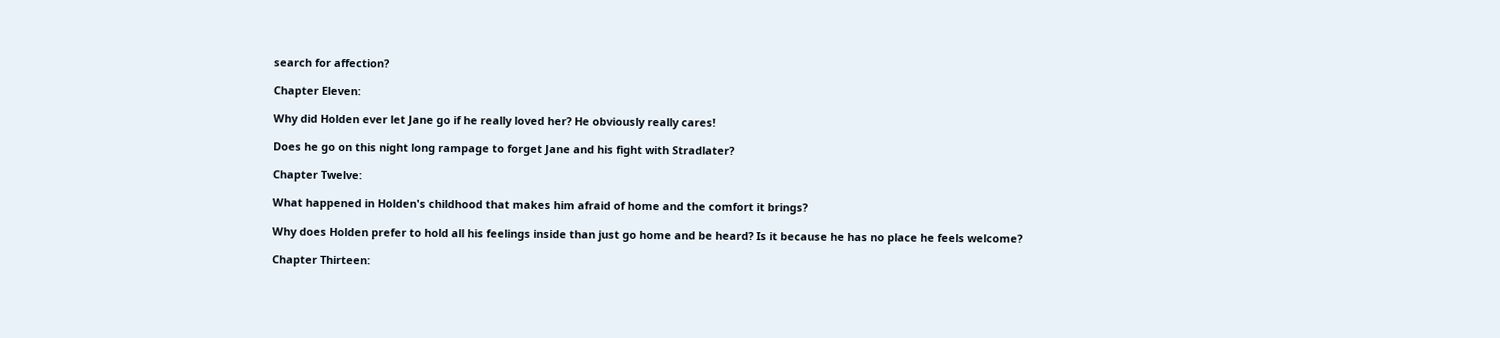search for affection?

Chapter Eleven:

Why did Holden ever let Jane go if he really loved her? He obviously really cares!

Does he go on this night long rampage to forget Jane and his fight with Stradlater?

Chapter Twelve:

What happened in Holden's childhood that makes him afraid of home and the comfort it brings?

Why does Holden prefer to hold all his feelings inside than just go home and be heard? Is it because he has no place he feels welcome?

Chapter Thirteen: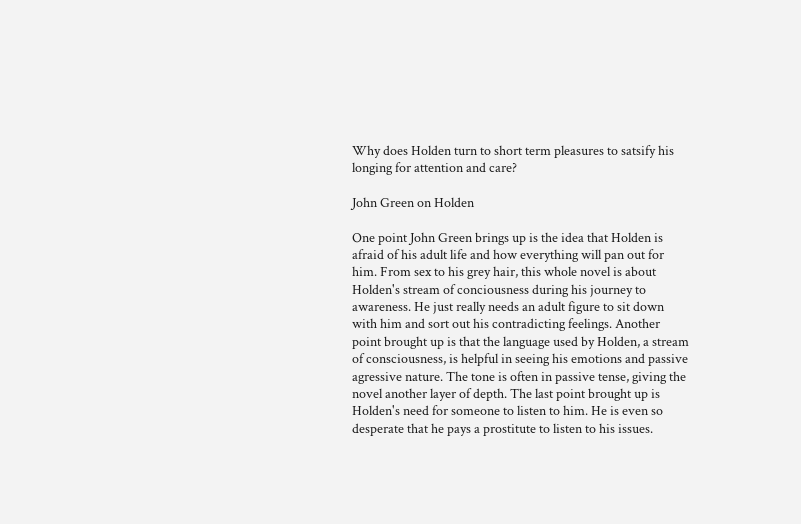Why does Holden turn to short term pleasures to satsify his longing for attention and care?

John Green on Holden

One point John Green brings up is the idea that Holden is afraid of his adult life and how everything will pan out for him. From sex to his grey hair, this whole novel is about Holden's stream of conciousness during his journey to awareness. He just really needs an adult figure to sit down with him and sort out his contradicting feelings. Another point brought up is that the language used by Holden, a stream of consciousness, is helpful in seeing his emotions and passive agressive nature. The tone is often in passive tense, giving the novel another layer of depth. The last point brought up is Holden's need for someone to listen to him. He is even so desperate that he pays a prostitute to listen to his issues.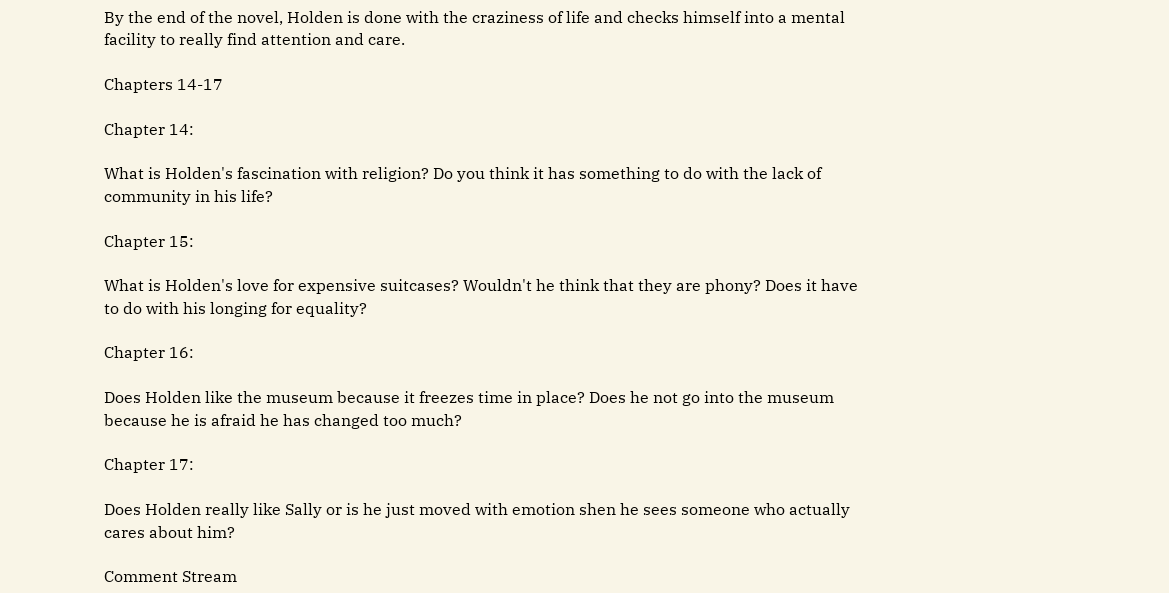By the end of the novel, Holden is done with the craziness of life and checks himself into a mental facility to really find attention and care.

Chapters 14-17

Chapter 14:

What is Holden's fascination with religion? Do you think it has something to do with the lack of community in his life?

Chapter 15:

What is Holden's love for expensive suitcases? Wouldn't he think that they are phony? Does it have to do with his longing for equality?

Chapter 16:

Does Holden like the museum because it freezes time in place? Does he not go into the museum because he is afraid he has changed too much?

Chapter 17:

Does Holden really like Sally or is he just moved with emotion shen he sees someone who actually cares about him?

Comment Stream